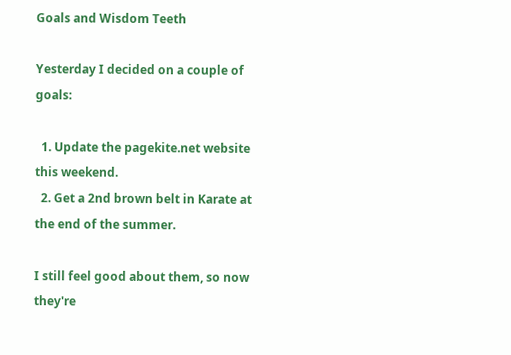Goals and Wisdom Teeth

Yesterday I decided on a couple of goals:

  1. Update the pagekite.net website this weekend.
  2. Get a 2nd brown belt in Karate at the end of the summer.

I still feel good about them, so now they're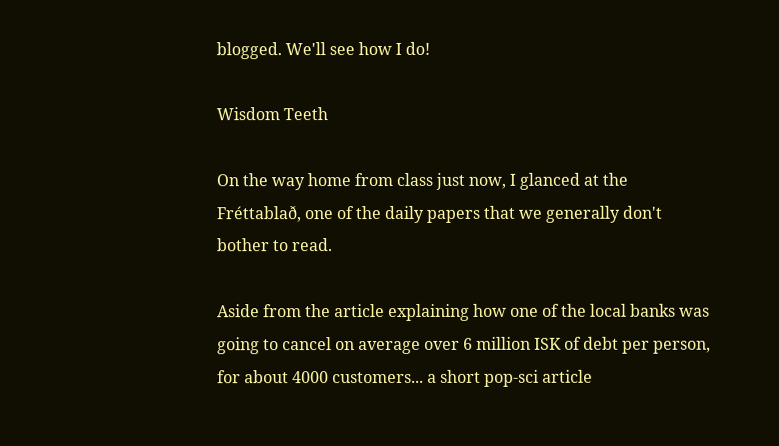blogged. We'll see how I do!

Wisdom Teeth

On the way home from class just now, I glanced at the Fréttablað, one of the daily papers that we generally don't bother to read.

Aside from the article explaining how one of the local banks was going to cancel on average over 6 million ISK of debt per person, for about 4000 customers... a short pop-sci article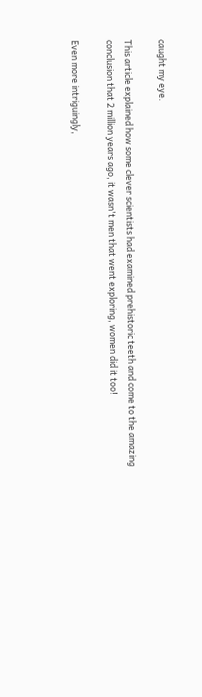caught my eye.

This article explained how some clever scientists had examined prehistoric teeth and come to the amazing conclusion that 2 million years ago, it wasn't men that went exploring, women did it too!

Even more intriguingly,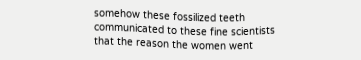somehow these fossilized teeth communicated to these fine scientists that the reason the women went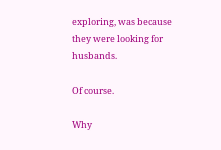exploring, was because they were looking for husbands.

Of course.

Why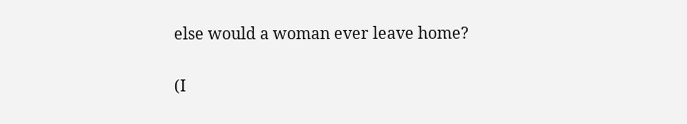else would a woman ever leave home?

(I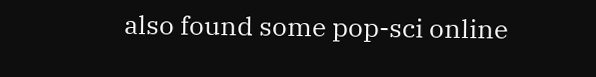also found some pop-sci online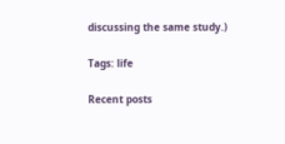discussing the same study.)

Tags: life

Recent posts